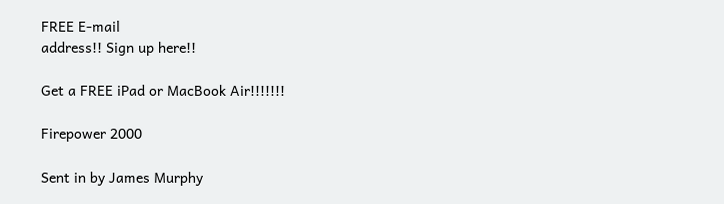FREE E-mail
address!! Sign up here!!

Get a FREE iPad or MacBook Air!!!!!!!

Firepower 2000

Sent in by James Murphy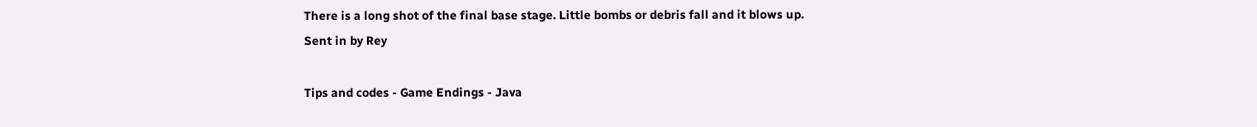There is a long shot of the final base stage. Little bombs or debris fall and it blows up.
Sent in by Rey

Tips and codes - Game Endings - Java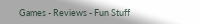Games - Reviews - Fun Stuff